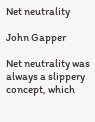Net neutrality

John Gapper

Net neutrality was always a slippery concept, which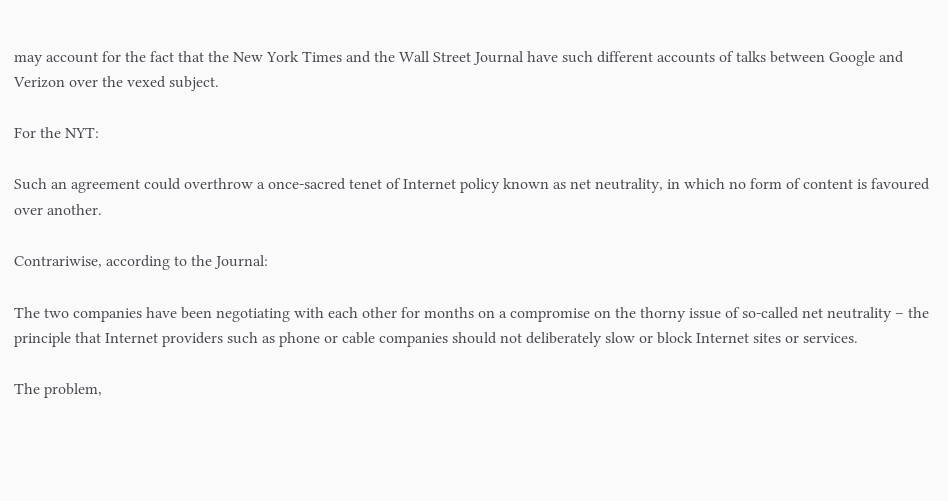may account for the fact that the New York Times and the Wall Street Journal have such different accounts of talks between Google and Verizon over the vexed subject.

For the NYT:

Such an agreement could overthrow a once-sacred tenet of Internet policy known as net neutrality, in which no form of content is favoured over another.

Contrariwise, according to the Journal:

The two companies have been negotiating with each other for months on a compromise on the thorny issue of so-called net neutrality – the principle that Internet providers such as phone or cable companies should not deliberately slow or block Internet sites or services.

The problem,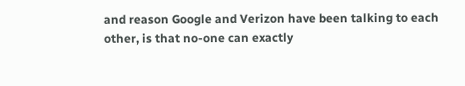and reason Google and Verizon have been talking to each other, is that no-one can exactly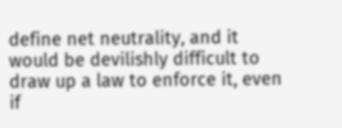define net neutrality, and it would be devilishly difficult to draw up a law to enforce it, even if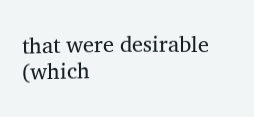that were desirable (which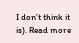I don’t think it is). Read more